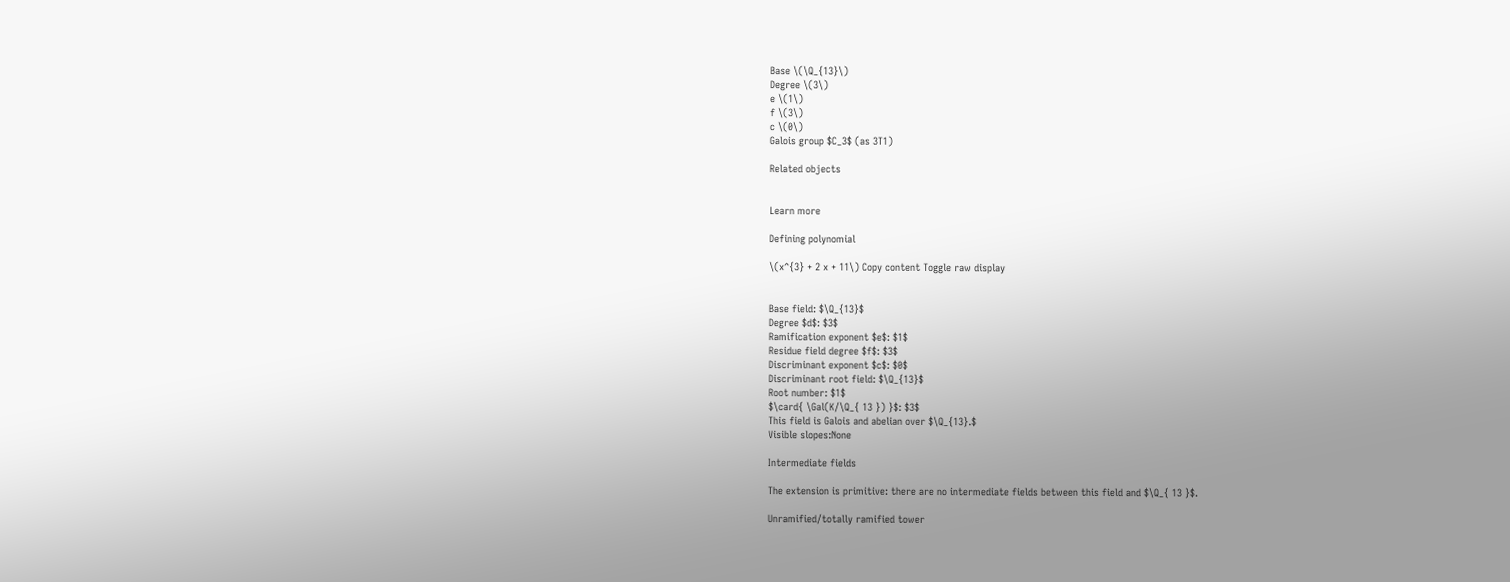Base \(\Q_{13}\)
Degree \(3\)
e \(1\)
f \(3\)
c \(0\)
Galois group $C_3$ (as 3T1)

Related objects


Learn more

Defining polynomial

\(x^{3} + 2 x + 11\) Copy content Toggle raw display


Base field: $\Q_{13}$
Degree $d$: $3$
Ramification exponent $e$: $1$
Residue field degree $f$: $3$
Discriminant exponent $c$: $0$
Discriminant root field: $\Q_{13}$
Root number: $1$
$\card{ \Gal(K/\Q_{ 13 }) }$: $3$
This field is Galois and abelian over $\Q_{13}.$
Visible slopes:None

Intermediate fields

The extension is primitive: there are no intermediate fields between this field and $\Q_{ 13 }$.

Unramified/totally ramified tower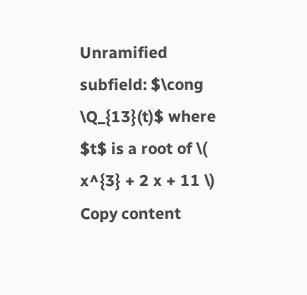Unramified subfield: $\cong \Q_{13}(t)$ where $t$ is a root of \( x^{3} + 2 x + 11 \) Copy content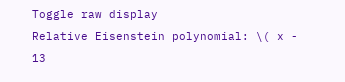Toggle raw display
Relative Eisenstein polynomial: \( x - 13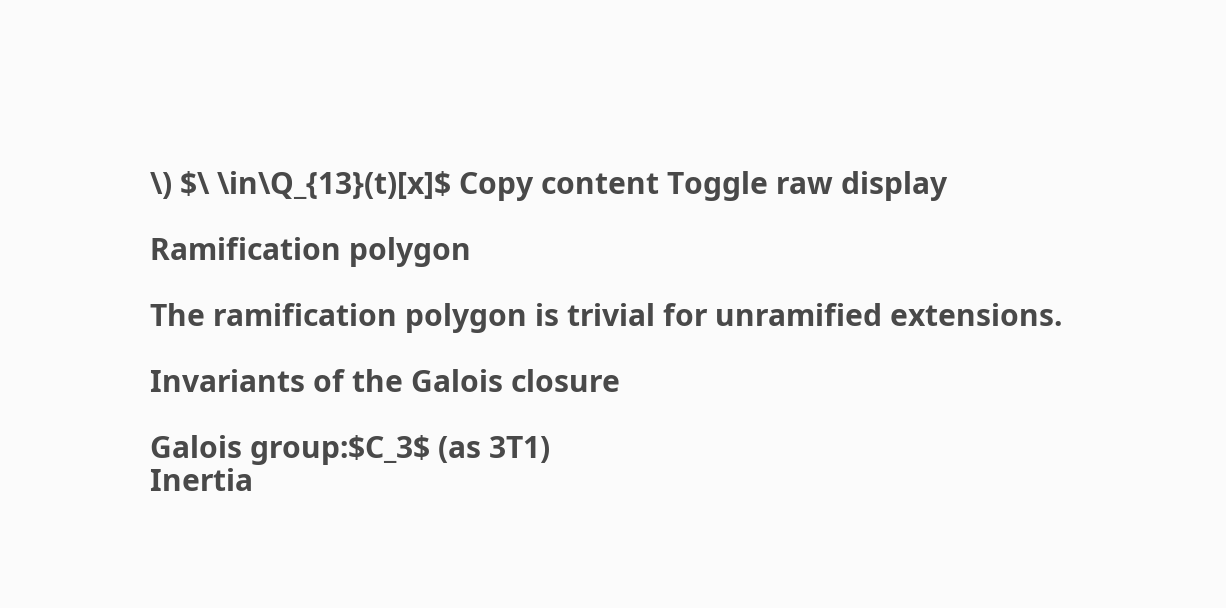\) $\ \in\Q_{13}(t)[x]$ Copy content Toggle raw display

Ramification polygon

The ramification polygon is trivial for unramified extensions.

Invariants of the Galois closure

Galois group:$C_3$ (as 3T1)
Inertia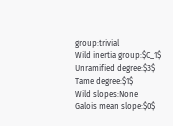group:trivial
Wild inertia group:$C_1$
Unramified degree:$3$
Tame degree:$1$
Wild slopes:None
Galois mean slope:$0$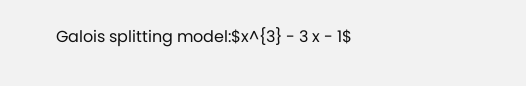Galois splitting model:$x^{3} - 3 x - 1$